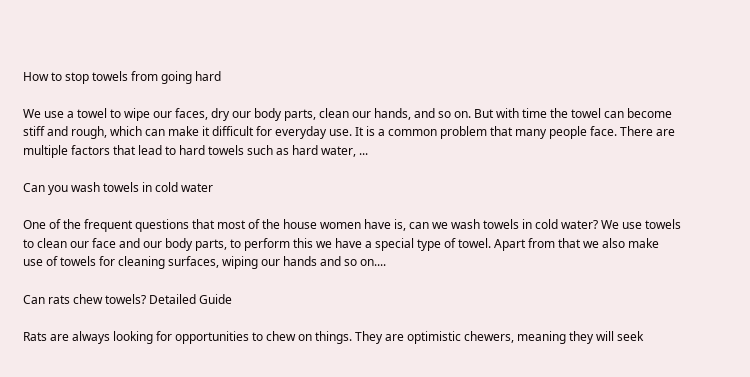How to stop towels from going hard

We use a towel to wipe our faces, dry our body parts, clean our hands, and so on. But with time the towel can become stiff and rough, which can make it difficult for everyday use. It is a common problem that many people face. There are multiple factors that lead to hard towels such as hard water, ...

Can you wash towels in cold water

One of the frequent questions that most of the house women have is, can we wash towels in cold water? We use towels to clean our face and our body parts, to perform this we have a special type of towel. Apart from that we also make use of towels for cleaning surfaces, wiping our hands and so on....

Can rats chew towels? Detailed Guide

Rats are always looking for opportunities to chew on things. They are optimistic chewers, meaning they will seek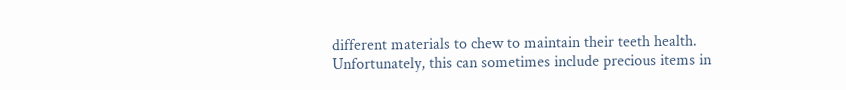different materials to chew to maintain their teeth health. Unfortunately, this can sometimes include precious items in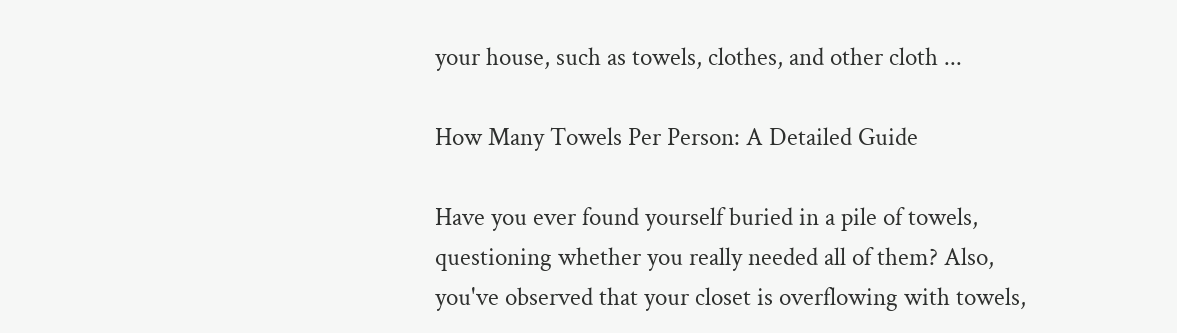your house, such as towels, clothes, and other cloth ...

How Many Towels Per Person: A Detailed Guide

Have you ever found yourself buried in a pile of towels, questioning whether you really needed all of them? Also, you've observed that your closet is overflowing with towels,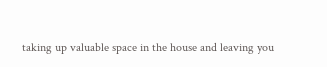taking up valuable space in the house and leaving you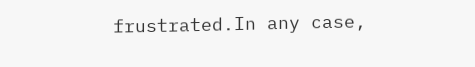frustrated.In any case,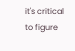it's critical to figure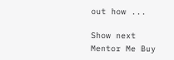out how ...

Show next
Mentor Me Buy